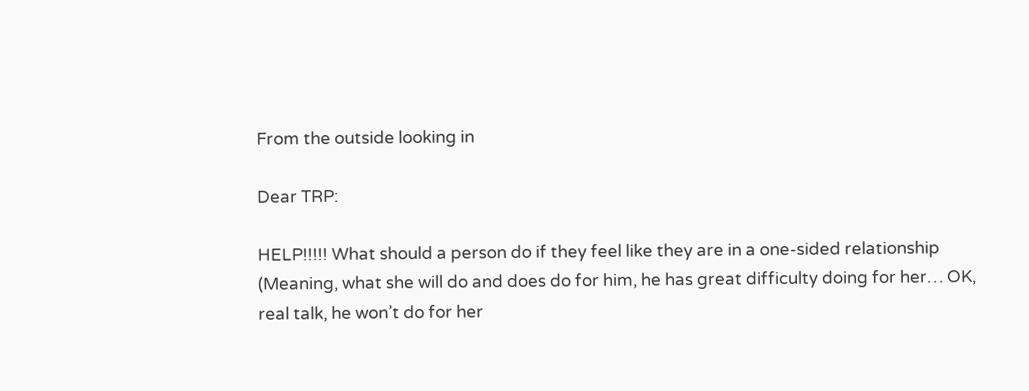From the outside looking in

Dear TRP:

HELP!!!!! What should a person do if they feel like they are in a one-sided relationship (Meaning, what she will do and does do for him, he has great difficulty doing for her… OK, real talk, he won’t do for her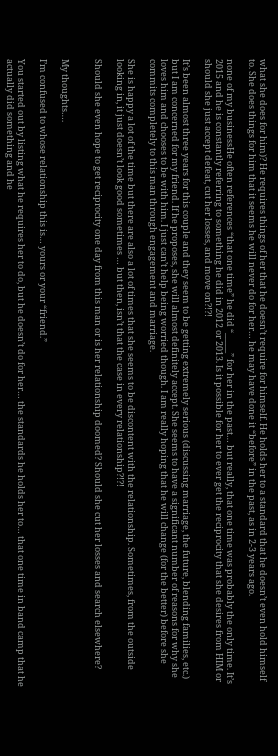what she does for him)? He requires things of her that he doesn’t require for himself. He holds her to a standard that he doesn’t even hold himself to. She does things for him that it seems he will never do for her… he may have done it “before” in the past, as in 2-3 years ago.

none of my businessHe often references “that one time” he did “_____” for her in the past… but really, that one time was probably the only time. It’s 2015 and he is constantly referring to something he did in 2012 or 2013. Is it possible for her to ever get the reciprocity that she desires from HIM or should she just accept defeat, cut her losses, and move on?!?!

It’s been almost three years for this couple and they seem to be getting extremely serious (discussing marriage, the future, blending families, etc.) but I am concerned for my friend. If he proposes, she will almost definitely accept. She seems to have a significant number of reasons for why she loves him and chooses to be with him. I just can’t help being worried though. I am really hoping that he will change (for the better) before she commits completely to this man through engagement and marriage.

She is happy a lot of the time but there are also a lot of times that she seems to be discontent with the relationship. Sometimes, from the outside looking in, it just doesn’t look good sometimes … but then, isn’t that the case in every relationship?!?!

Should she even hope to get reciprocity one day from this man or is her relationship doomed? Should she cut her losses and search elsewhere?


My thoughts….

I’m confused to whose relationship this is… yours or your “friend.”

You started out by listing what he requires her to do, but he doesn’t do for her… the standards he holds her to… that one time in band camp that he actually did something and he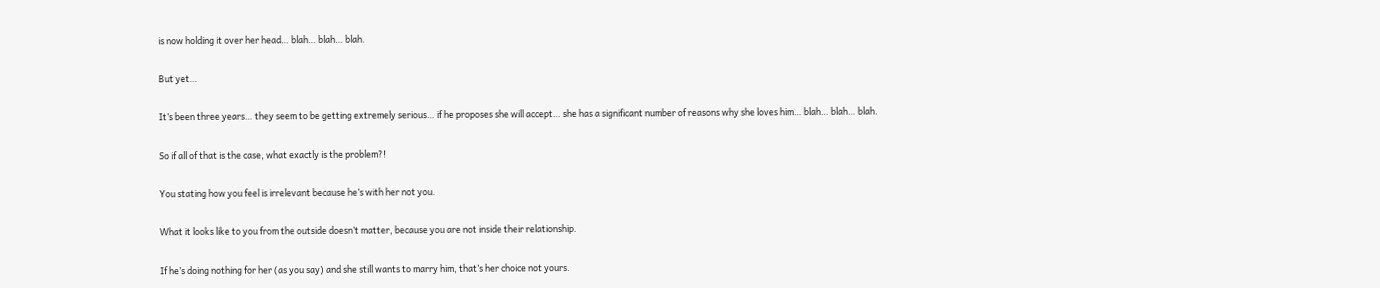is now holding it over her head… blah… blah… blah.

But yet…

It’s been three years… they seem to be getting extremely serious… if he proposes she will accept… she has a significant number of reasons why she loves him… blah… blah… blah.

So if all of that is the case, what exactly is the problem?!

You stating how you feel is irrelevant because he’s with her not you.

What it looks like to you from the outside doesn’t matter, because you are not inside their relationship.

If he’s doing nothing for her (as you say) and she still wants to marry him, that’s her choice not yours.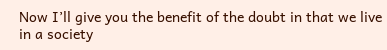Now I’ll give you the benefit of the doubt in that we live in a society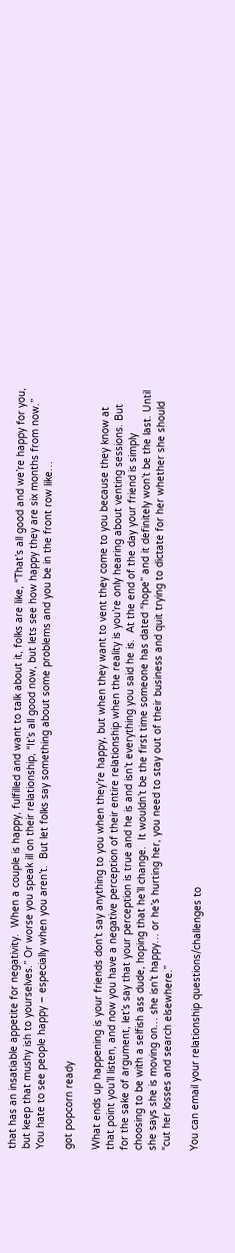that has an insatiable appetite for negativity.  When a couple is happy, fulfilled and want to talk about it, folks are like, “That’s all good and we’re happy for you, but keep that mushy ish to yourselves.” Or worse you speak ill on their relationship, “It’s all good now, but lets see how happy they are six months from now.” You hate to see people happy – especially when you aren’t.  But let folks say something about some problems and you be in the front row like…

got popcorn ready

What ends up happening is your friends don’t say anything to you when they’re happy, but when they want to vent they come to you because they know at that point you’ll listen, and now you have a negative perception of their entire relationship when the reality is you’re only hearing about venting sessions. But for the sake of argument, let’s say that your perception is true and he is and isn’t everything you said he is.  At the end of the day your friend is simply choosing to be with a selfish ass dude, hoping that he’ll change.  It wouldn’t be the first time someone has dated “hope” and it definitely won’t be the last. Until she says she is moving on… she isn’t happy… or he’s hurting her, you need to stay out of their business and quit trying to dictate for her whether she should “cut her losses and search elsewhere.”

You can email your relationship questions/challenges to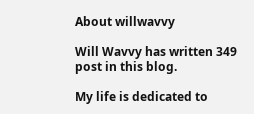About willwavvy

Will Wavvy has written 349 post in this blog.

My life is dedicated to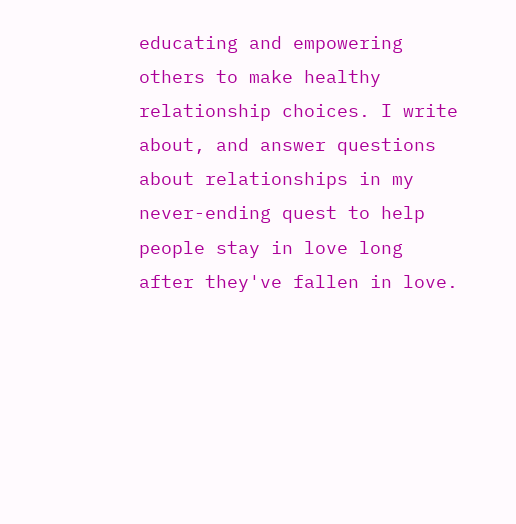educating and empowering others to make healthy relationship choices. I write about, and answer questions about relationships in my never-ending quest to help people stay in love long after they've fallen in love.